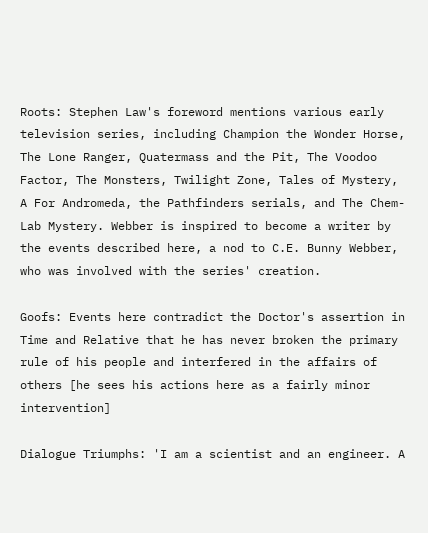Roots: Stephen Law's foreword mentions various early television series, including Champion the Wonder Horse, The Lone Ranger, Quatermass and the Pit, The Voodoo Factor, The Monsters, Twilight Zone, Tales of Mystery, A For Andromeda, the Pathfinders serials, and The Chem-Lab Mystery. Webber is inspired to become a writer by the events described here, a nod to C.E. Bunny Webber, who was involved with the series' creation.

Goofs: Events here contradict the Doctor's assertion in Time and Relative that he has never broken the primary rule of his people and interfered in the affairs of others [he sees his actions here as a fairly minor intervention]

Dialogue Triumphs: 'I am a scientist and an engineer. A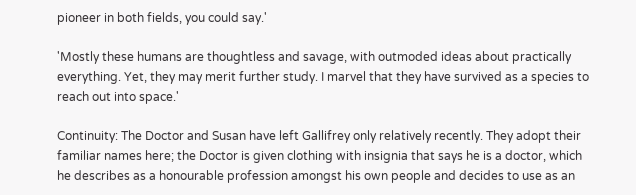pioneer in both fields, you could say.'

'Mostly these humans are thoughtless and savage, with outmoded ideas about practically everything. Yet, they may merit further study. I marvel that they have survived as a species to reach out into space.'

Continuity: The Doctor and Susan have left Gallifrey only relatively recently. They adopt their familiar names here; the Doctor is given clothing with insignia that says he is a doctor, which he describes as a honourable profession amongst his own people and decides to use as an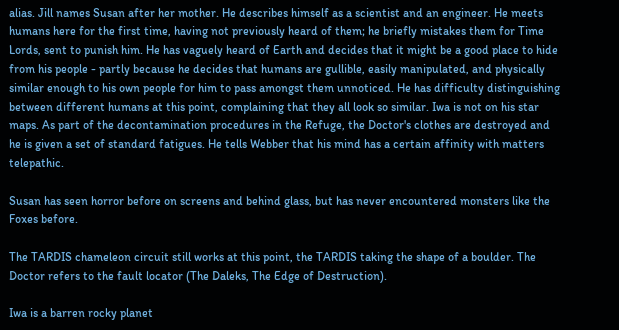alias. Jill names Susan after her mother. He describes himself as a scientist and an engineer. He meets humans here for the first time, having not previously heard of them; he briefly mistakes them for Time Lords, sent to punish him. He has vaguely heard of Earth and decides that it might be a good place to hide from his people - partly because he decides that humans are gullible, easily manipulated, and physically similar enough to his own people for him to pass amongst them unnoticed. He has difficulty distinguishing between different humans at this point, complaining that they all look so similar. Iwa is not on his star maps. As part of the decontamination procedures in the Refuge, the Doctor's clothes are destroyed and he is given a set of standard fatigues. He tells Webber that his mind has a certain affinity with matters telepathic.

Susan has seen horror before on screens and behind glass, but has never encountered monsters like the Foxes before.

The TARDIS chameleon circuit still works at this point, the TARDIS taking the shape of a boulder. The Doctor refers to the fault locator (The Daleks, The Edge of Destruction).

Iwa is a barren rocky planet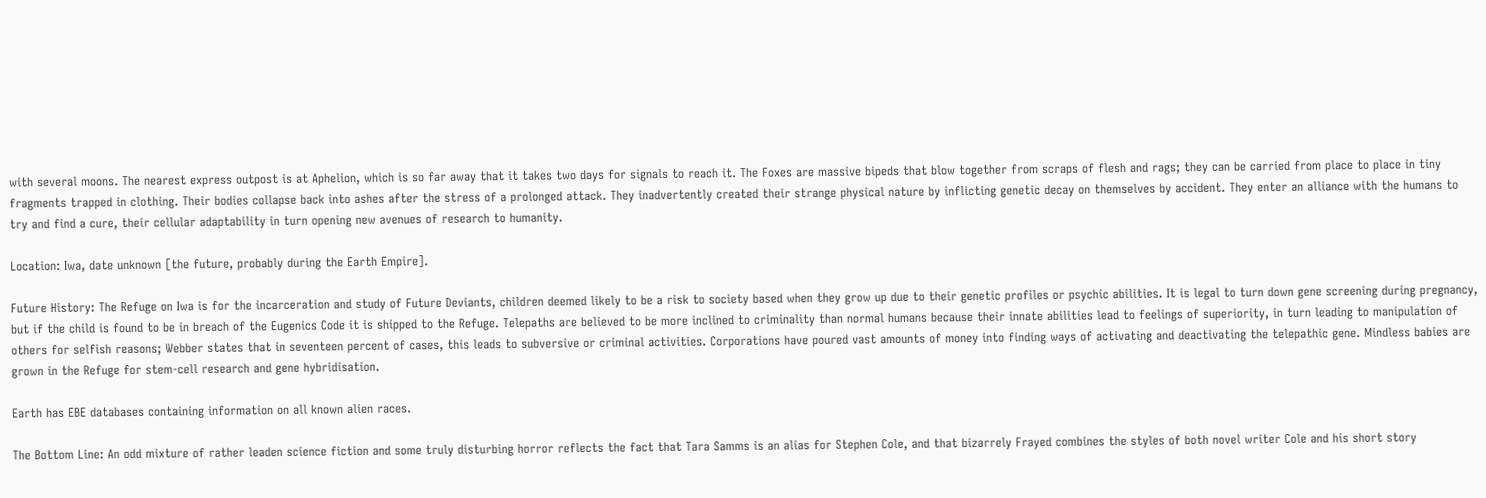with several moons. The nearest express outpost is at Aphelion, which is so far away that it takes two days for signals to reach it. The Foxes are massive bipeds that blow together from scraps of flesh and rags; they can be carried from place to place in tiny fragments trapped in clothing. Their bodies collapse back into ashes after the stress of a prolonged attack. They inadvertently created their strange physical nature by inflicting genetic decay on themselves by accident. They enter an alliance with the humans to try and find a cure, their cellular adaptability in turn opening new avenues of research to humanity.

Location: Iwa, date unknown [the future, probably during the Earth Empire].

Future History: The Refuge on Iwa is for the incarceration and study of Future Deviants, children deemed likely to be a risk to society based when they grow up due to their genetic profiles or psychic abilities. It is legal to turn down gene screening during pregnancy, but if the child is found to be in breach of the Eugenics Code it is shipped to the Refuge. Telepaths are believed to be more inclined to criminality than normal humans because their innate abilities lead to feelings of superiority, in turn leading to manipulation of others for selfish reasons; Webber states that in seventeen percent of cases, this leads to subversive or criminal activities. Corporations have poured vast amounts of money into finding ways of activating and deactivating the telepathic gene. Mindless babies are grown in the Refuge for stem-cell research and gene hybridisation.

Earth has EBE databases containing information on all known alien races.

The Bottom Line: An odd mixture of rather leaden science fiction and some truly disturbing horror reflects the fact that Tara Samms is an alias for Stephen Cole, and that bizarrely Frayed combines the styles of both novel writer Cole and his short story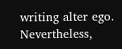writing alter ego. Nevertheless,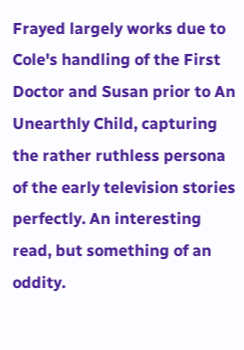Frayed largely works due to Cole's handling of the First Doctor and Susan prior to An Unearthly Child, capturing the rather ruthless persona of the early television stories perfectly. An interesting read, but something of an oddity.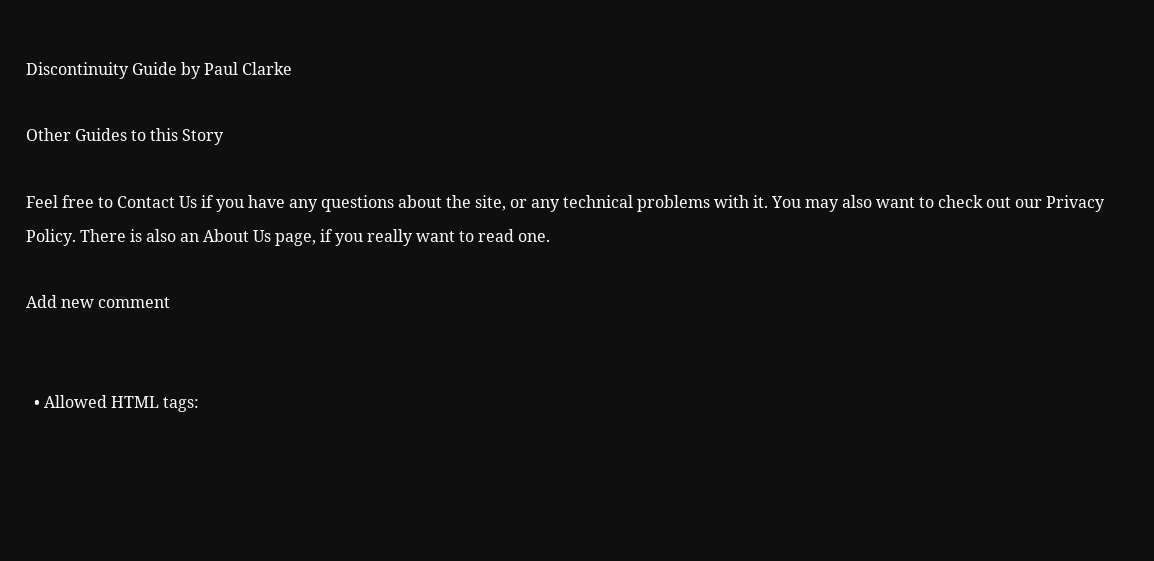Discontinuity Guide by Paul Clarke

Other Guides to this Story

Feel free to Contact Us if you have any questions about the site, or any technical problems with it. You may also want to check out our Privacy Policy. There is also an About Us page, if you really want to read one.

Add new comment


  • Allowed HTML tags: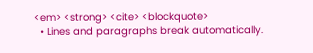<em> <strong> <cite> <blockquote>
  • Lines and paragraphs break automatically.